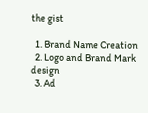the gist

  1. Brand Name Creation
  2. Logo and Brand Mark design
  3. Ad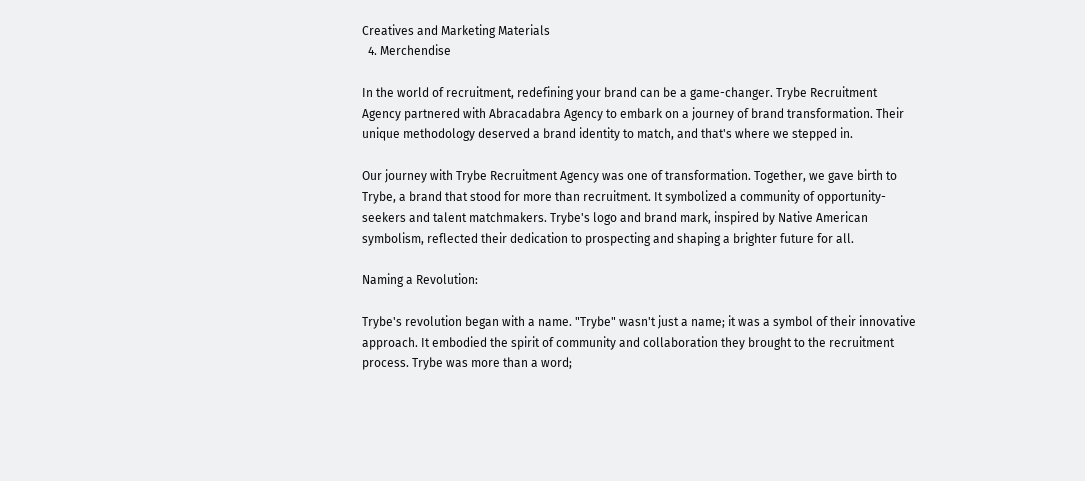Creatives and Marketing Materials
  4. Merchendise

In the world of recruitment, redefining your brand can be a game-changer. Trybe Recruitment Agency partnered with Abracadabra Agency to embark on a journey of brand transformation. Their unique methodology deserved a brand identity to match, and that's where we stepped in.

Our journey with Trybe Recruitment Agency was one of transformation. Together, we gave birth to Trybe, a brand that stood for more than recruitment. It symbolized a community of opportunity-seekers and talent matchmakers. Trybe's logo and brand mark, inspired by Native American symbolism, reflected their dedication to prospecting and shaping a brighter future for all.

Naming a Revolution:

Trybe's revolution began with a name. "Trybe" wasn't just a name; it was a symbol of their innovative approach. It embodied the spirit of community and collaboration they brought to the recruitment process. Trybe was more than a word;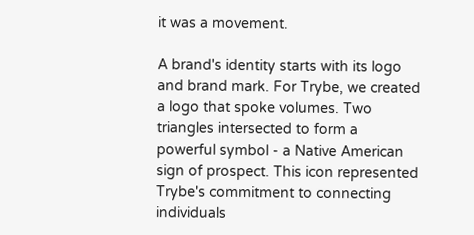it was a movement.

A brand's identity starts with its logo and brand mark. For Trybe, we created a logo that spoke volumes. Two triangles intersected to form a powerful symbol - a Native American sign of prospect. This icon represented Trybe's commitment to connecting individuals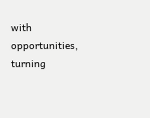with opportunities, turning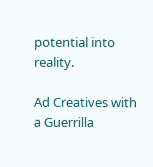potential into reality.

Ad Creatives with a Guerrilla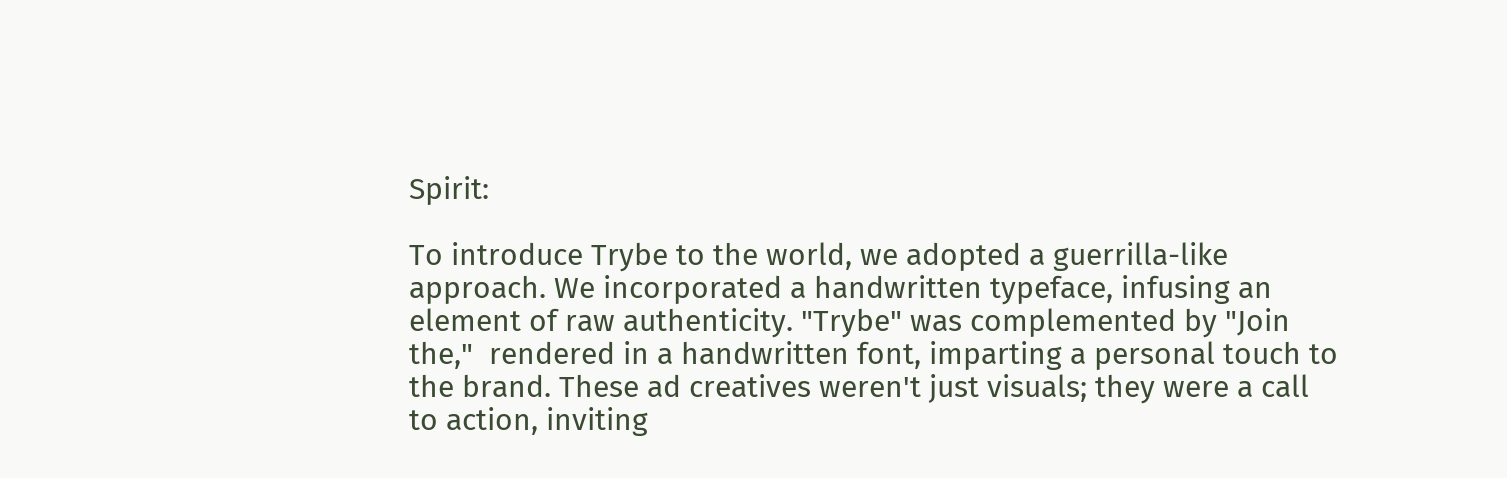Spirit:

To introduce Trybe to the world, we adopted a guerrilla-like approach. We incorporated a handwritten typeface, infusing an element of raw authenticity. "Trybe" was complemented by "Join the,"  rendered in a handwritten font, imparting a personal touch to the brand. These ad creatives weren't just visuals; they were a call to action, inviting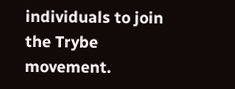individuals to join the Trybe movement.